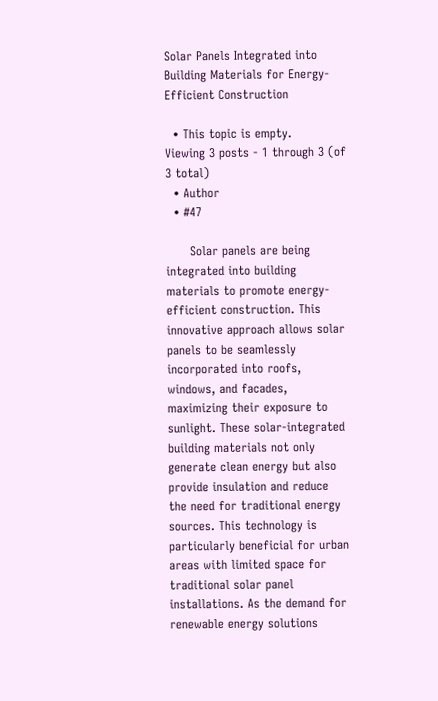Solar Panels Integrated into Building Materials for Energy-Efficient Construction

  • This topic is empty.
Viewing 3 posts - 1 through 3 (of 3 total)
  • Author
  • #47

      Solar panels are being integrated into building materials to promote energy-efficient construction. This innovative approach allows solar panels to be seamlessly incorporated into roofs, windows, and facades, maximizing their exposure to sunlight. These solar-integrated building materials not only generate clean energy but also provide insulation and reduce the need for traditional energy sources. This technology is particularly beneficial for urban areas with limited space for traditional solar panel installations. As the demand for renewable energy solutions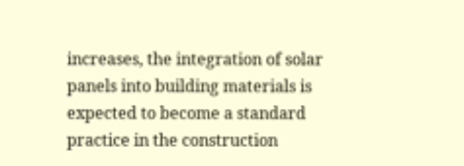increases, the integration of solar panels into building materials is expected to become a standard practice in the construction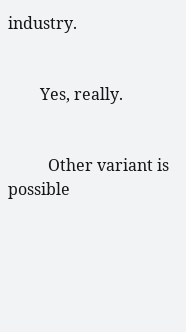industry.


        Yes, really.


          Other variant is possible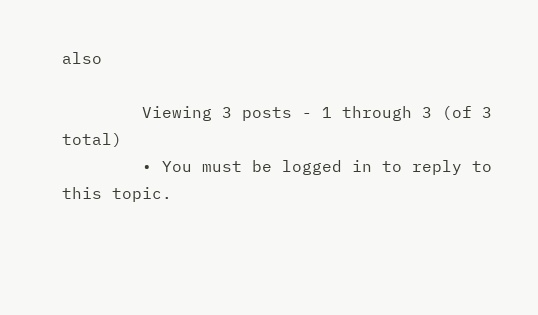also

        Viewing 3 posts - 1 through 3 (of 3 total)
        • You must be logged in to reply to this topic.